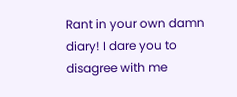Rant in your own damn diary! I dare you to disagree with me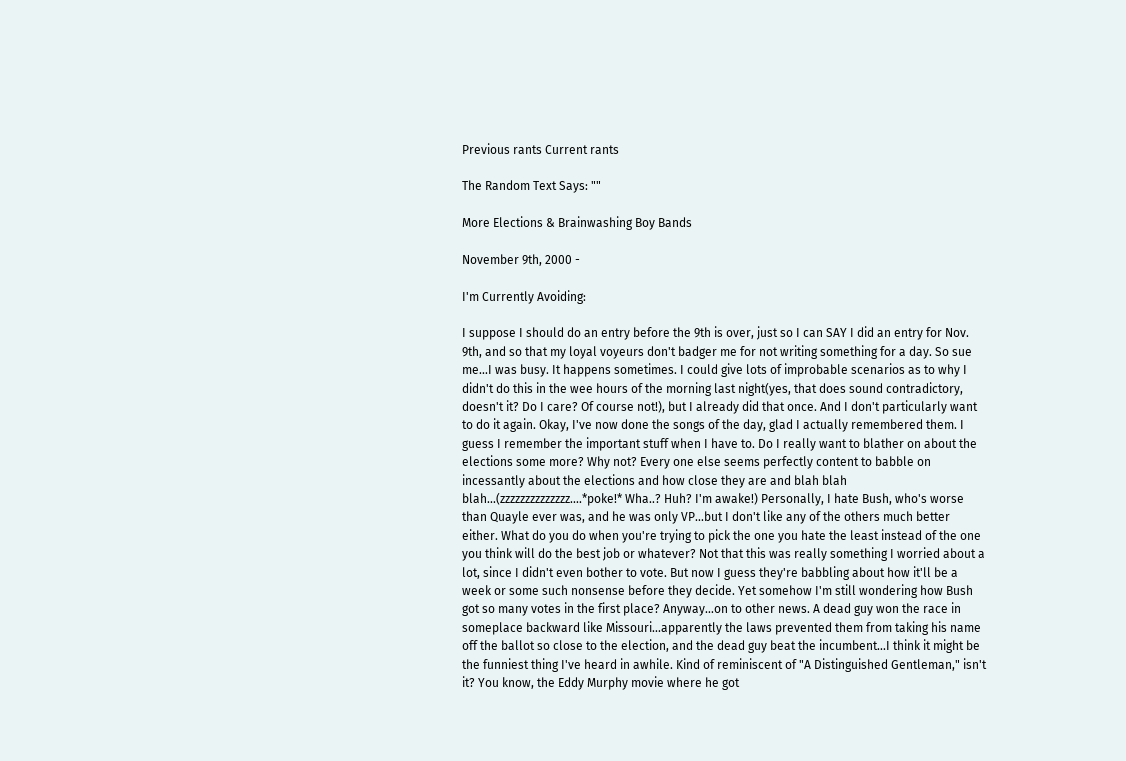Previous rants Current rants

The Random Text Says: ""

More Elections & Brainwashing Boy Bands

November 9th, 2000 -

I'm Currently Avoiding:

I suppose I should do an entry before the 9th is over, just so I can SAY I did an entry for Nov. 9th, and so that my loyal voyeurs don't badger me for not writing something for a day. So sue me...I was busy. It happens sometimes. I could give lots of improbable scenarios as to why I didn't do this in the wee hours of the morning last night(yes, that does sound contradictory, doesn't it? Do I care? Of course not!), but I already did that once. And I don't particularly want to do it again. Okay, I've now done the songs of the day, glad I actually remembered them. I guess I remember the important stuff when I have to. Do I really want to blather on about the elections some more? Why not? Every one else seems perfectly content to babble on incessantly about the elections and how close they are and blah blah blah...(zzzzzzzzzzzzzz....*poke!* Wha..? Huh? I'm awake!) Personally, I hate Bush, who's worse than Quayle ever was, and he was only VP...but I don't like any of the others much better either. What do you do when you're trying to pick the one you hate the least instead of the one you think will do the best job or whatever? Not that this was really something I worried about a lot, since I didn't even bother to vote. But now I guess they're babbling about how it'll be a week or some such nonsense before they decide. Yet somehow I'm still wondering how Bush got so many votes in the first place? Anyway...on to other news. A dead guy won the race in someplace backward like Missouri...apparently the laws prevented them from taking his name off the ballot so close to the election, and the dead guy beat the incumbent...I think it might be the funniest thing I've heard in awhile. Kind of reminiscent of "A Distinguished Gentleman," isn't it? You know, the Eddy Murphy movie where he got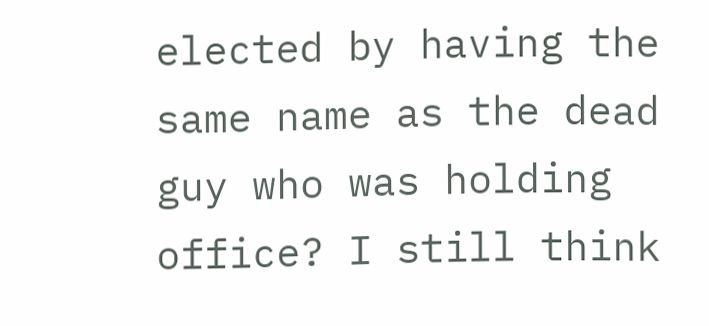elected by having the same name as the dead guy who was holding office? I still think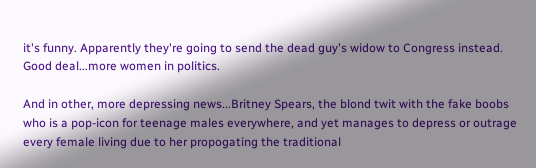it's funny. Apparently they're going to send the dead guy's widow to Congress instead. Good deal...more women in politics.

And in other, more depressing news...Britney Spears, the blond twit with the fake boobs who is a pop-icon for teenage males everywhere, and yet manages to depress or outrage every female living due to her propogating the traditional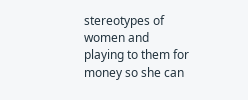stereotypes of women and playing to them for money so she can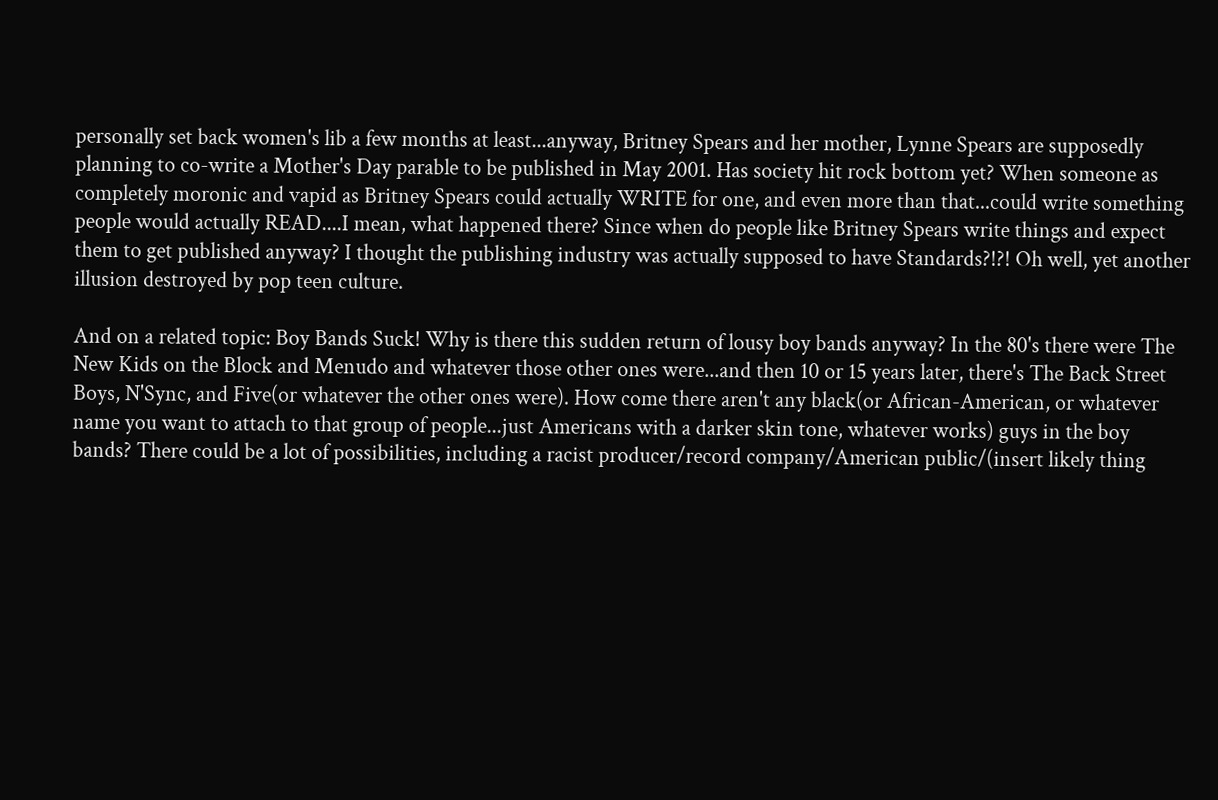personally set back women's lib a few months at least...anyway, Britney Spears and her mother, Lynne Spears are supposedly planning to co-write a Mother's Day parable to be published in May 2001. Has society hit rock bottom yet? When someone as completely moronic and vapid as Britney Spears could actually WRITE for one, and even more than that...could write something people would actually READ....I mean, what happened there? Since when do people like Britney Spears write things and expect them to get published anyway? I thought the publishing industry was actually supposed to have Standards?!?! Oh well, yet another illusion destroyed by pop teen culture.

And on a related topic: Boy Bands Suck! Why is there this sudden return of lousy boy bands anyway? In the 80's there were The New Kids on the Block and Menudo and whatever those other ones were...and then 10 or 15 years later, there's The Back Street Boys, N'Sync, and Five(or whatever the other ones were). How come there aren't any black(or African-American, or whatever name you want to attach to that group of people...just Americans with a darker skin tone, whatever works) guys in the boy bands? There could be a lot of possibilities, including a racist producer/record company/American public/(insert likely thing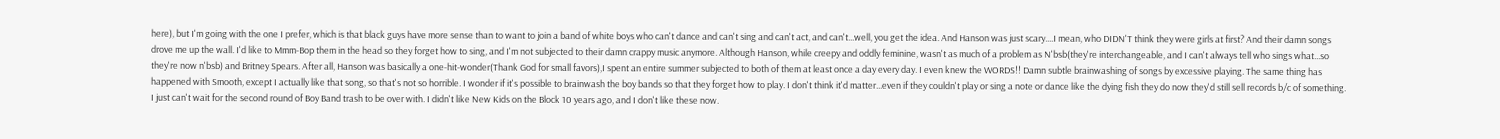here), but I'm going with the one I prefer, which is that black guys have more sense than to want to join a band of white boys who can't dance and can't sing and can't act, and can't...well, you get the idea. And Hanson was just scary....I mean, who DIDN'T think they were girls at first? And their damn songs drove me up the wall. I'd like to Mmm-Bop them in the head so they forget how to sing, and I'm not subjected to their damn crappy music anymore. Although Hanson, while creepy and oddly feminine, wasn't as much of a problem as N'bsb(they're interchangeable, and I can't always tell who sings what...so they're now n'bsb) and Britney Spears. After all, Hanson was basically a one-hit-wonder(Thank God for small favors),I spent an entire summer subjected to both of them at least once a day every day. I even knew the WORDS!! Damn subtle brainwashing of songs by excessive playing. The same thing has happened with Smooth, except I actually like that song, so that's not so horrible. I wonder if it's possible to brainwash the boy bands so that they forget how to play. I don't think it'd matter...even if they couldn't play or sing a note or dance like the dying fish they do now they'd still sell records b/c of something. I just can't wait for the second round of Boy Band trash to be over with. I didn't like New Kids on the Block 10 years ago, and I don't like these now.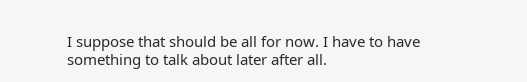I suppose that should be all for now. I have to have something to talk about later after all.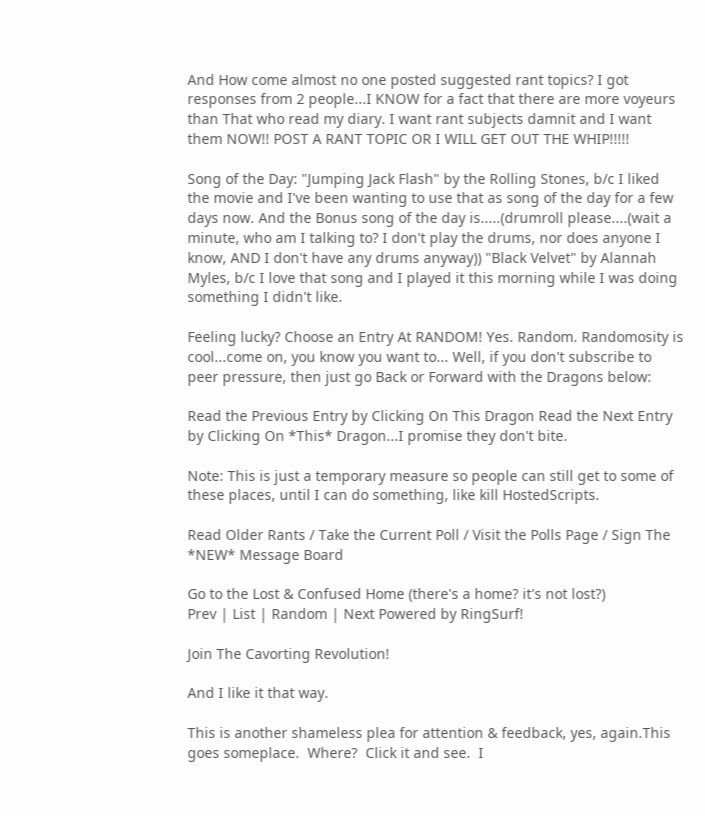And How come almost no one posted suggested rant topics? I got responses from 2 people...I KNOW for a fact that there are more voyeurs than That who read my diary. I want rant subjects damnit and I want them NOW!! POST A RANT TOPIC OR I WILL GET OUT THE WHIP!!!!!

Song of the Day: "Jumping Jack Flash" by the Rolling Stones, b/c I liked the movie and I've been wanting to use that as song of the day for a few days now. And the Bonus song of the day is.....(drumroll please....(wait a minute, who am I talking to? I don't play the drums, nor does anyone I know, AND I don't have any drums anyway)) "Black Velvet" by Alannah Myles, b/c I love that song and I played it this morning while I was doing something I didn't like.

Feeling lucky? Choose an Entry At RANDOM! Yes. Random. Randomosity is cool...come on, you know you want to... Well, if you don't subscribe to peer pressure, then just go Back or Forward with the Dragons below:

Read the Previous Entry by Clicking On This Dragon Read the Next Entry by Clicking On *This* Dragon...I promise they don't bite.

Note: This is just a temporary measure so people can still get to some of these places, until I can do something, like kill HostedScripts.

Read Older Rants / Take the Current Poll / Visit the Polls Page / Sign The *NEW* Message Board

Go to the Lost & Confused Home (there's a home? it's not lost?)
Prev | List | Random | Next Powered by RingSurf!

Join The Cavorting Revolution!

And I like it that way.

This is another shameless plea for attention & feedback, yes, again.This goes someplace.  Where?  Click it and see.  I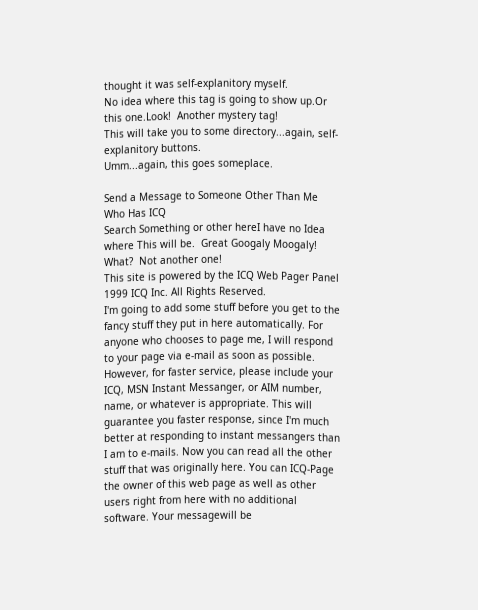thought it was self-explanitory myself.
No idea where this tag is going to show up.Or this one.Look!  Another mystery tag!
This will take you to some directory...again, self-explanitory buttons.
Umm...again, this goes someplace.

Send a Message to Someone Other Than Me Who Has ICQ
Search Something or other hereI have no Idea where This will be.  Great Googaly Moogaly!
What?  Not another one!
This site is powered by the ICQ Web Pager Panel 1999 ICQ Inc. All Rights Reserved.
I'm going to add some stuff before you get to the fancy stuff they put in here automatically. For anyone who chooses to page me, I will respond to your page via e-mail as soon as possible. However, for faster service, please include your ICQ, MSN Instant Messanger, or AIM number, name, or whatever is appropriate. This will guarantee you faster response, since I'm much better at responding to instant messangers than I am to e-mails. Now you can read all the other stuff that was originally here. You can ICQ-Page the owner of this web page as well as other users right from here with no additional software. Your messagewill be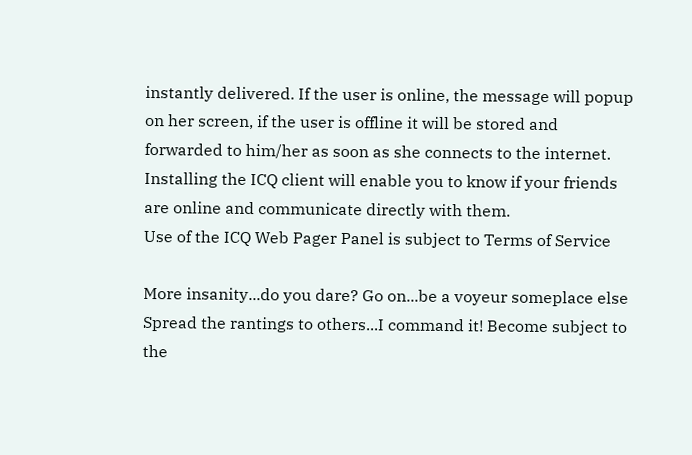instantly delivered. If the user is online, the message will popup on her screen, if the user is offline it will be stored and forwarded to him/her as soon as she connects to the internet. Installing the ICQ client will enable you to know if your friends are online and communicate directly with them.
Use of the ICQ Web Pager Panel is subject to Terms of Service

More insanity...do you dare? Go on...be a voyeur someplace else Spread the rantings to others...I command it! Become subject to the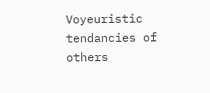Voyeuristic tendancies of others